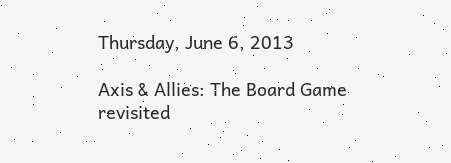Thursday, June 6, 2013

Axis & Allies: The Board Game revisited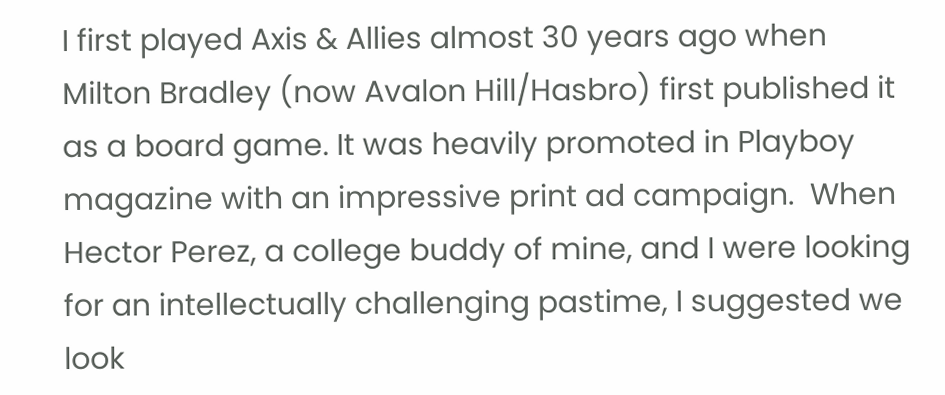I first played Axis & Allies almost 30 years ago when Milton Bradley (now Avalon Hill/Hasbro) first published it as a board game. It was heavily promoted in Playboy magazine with an impressive print ad campaign.  When Hector Perez, a college buddy of mine, and I were looking for an intellectually challenging pastime, I suggested we look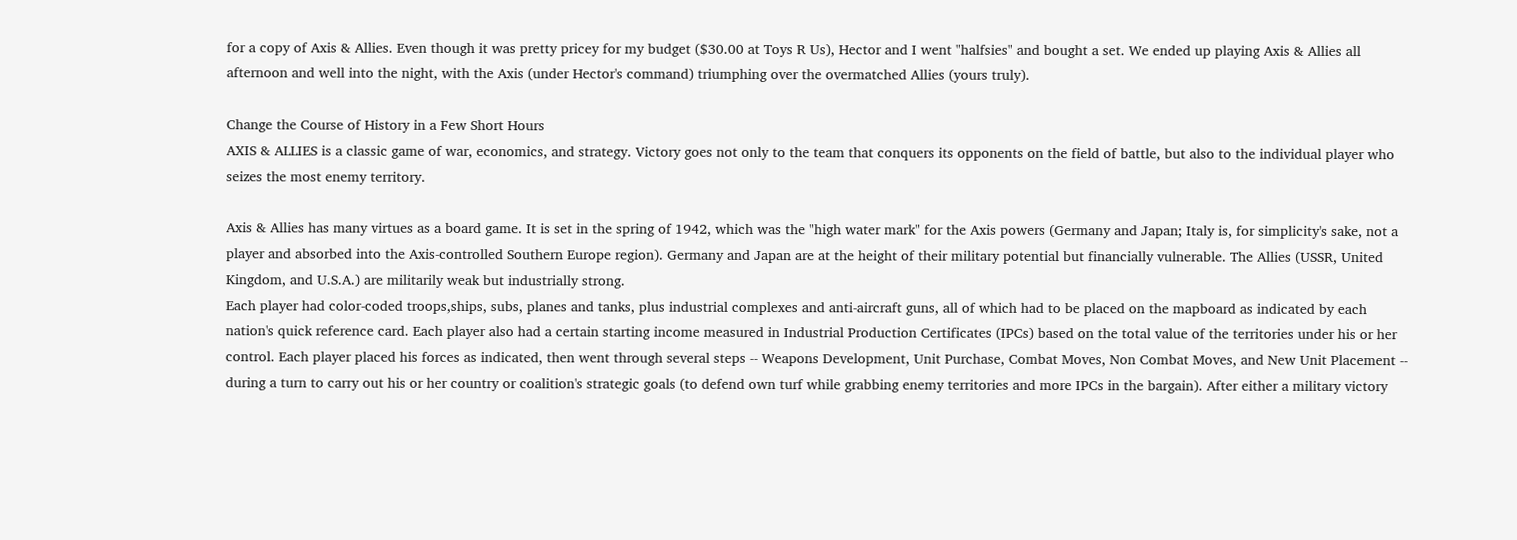for a copy of Axis & Allies. Even though it was pretty pricey for my budget ($30.00 at Toys R Us), Hector and I went "halfsies" and bought a set. We ended up playing Axis & Allies all afternoon and well into the night, with the Axis (under Hector's command) triumphing over the overmatched Allies (yours truly).

Change the Course of History in a Few Short Hours
AXIS & ALLIES is a classic game of war, economics, and strategy. Victory goes not only to the team that conquers its opponents on the field of battle, but also to the individual player who seizes the most enemy territory.

Axis & Allies has many virtues as a board game. It is set in the spring of 1942, which was the "high water mark" for the Axis powers (Germany and Japan; Italy is, for simplicity's sake, not a player and absorbed into the Axis-controlled Southern Europe region). Germany and Japan are at the height of their military potential but financially vulnerable. The Allies (USSR, United Kingdom, and U.S.A.) are militarily weak but industrially strong.
Each player had color-coded troops,ships, subs, planes and tanks, plus industrial complexes and anti-aircraft guns, all of which had to be placed on the mapboard as indicated by each nation's quick reference card. Each player also had a certain starting income measured in Industrial Production Certificates (IPCs) based on the total value of the territories under his or her control. Each player placed his forces as indicated, then went through several steps -- Weapons Development, Unit Purchase, Combat Moves, Non Combat Moves, and New Unit Placement -- during a turn to carry out his or her country or coalition's strategic goals (to defend own turf while grabbing enemy territories and more IPCs in the bargain). After either a military victory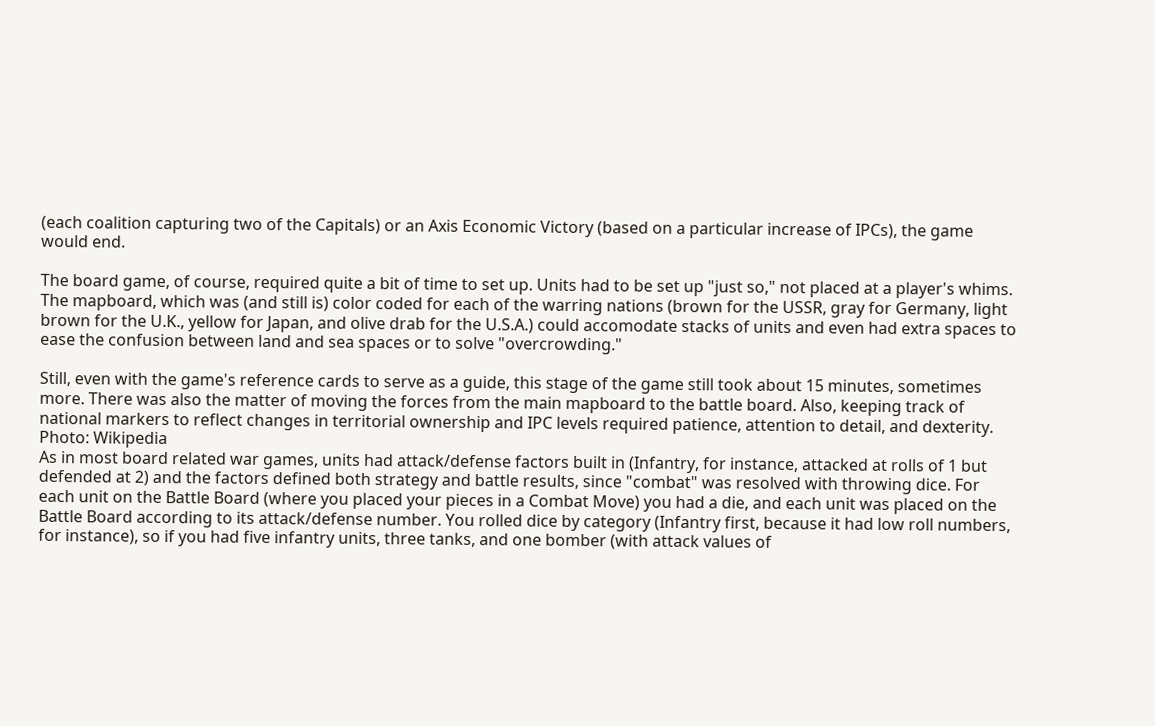(each coalition capturing two of the Capitals) or an Axis Economic Victory (based on a particular increase of IPCs), the game would end.

The board game, of course, required quite a bit of time to set up. Units had to be set up "just so," not placed at a player's whims. The mapboard, which was (and still is) color coded for each of the warring nations (brown for the USSR, gray for Germany, light brown for the U.K., yellow for Japan, and olive drab for the U.S.A.) could accomodate stacks of units and even had extra spaces to ease the confusion between land and sea spaces or to solve "overcrowding."

Still, even with the game's reference cards to serve as a guide, this stage of the game still took about 15 minutes, sometimes more. There was also the matter of moving the forces from the main mapboard to the battle board. Also, keeping track of national markers to reflect changes in territorial ownership and IPC levels required patience, attention to detail, and dexterity.
Photo: Wikipedia
As in most board related war games, units had attack/defense factors built in (Infantry, for instance, attacked at rolls of 1 but defended at 2) and the factors defined both strategy and battle results, since "combat" was resolved with throwing dice. For each unit on the Battle Board (where you placed your pieces in a Combat Move) you had a die, and each unit was placed on the Battle Board according to its attack/defense number. You rolled dice by category (Infantry first, because it had low roll numbers, for instance), so if you had five infantry units, three tanks, and one bomber (with attack values of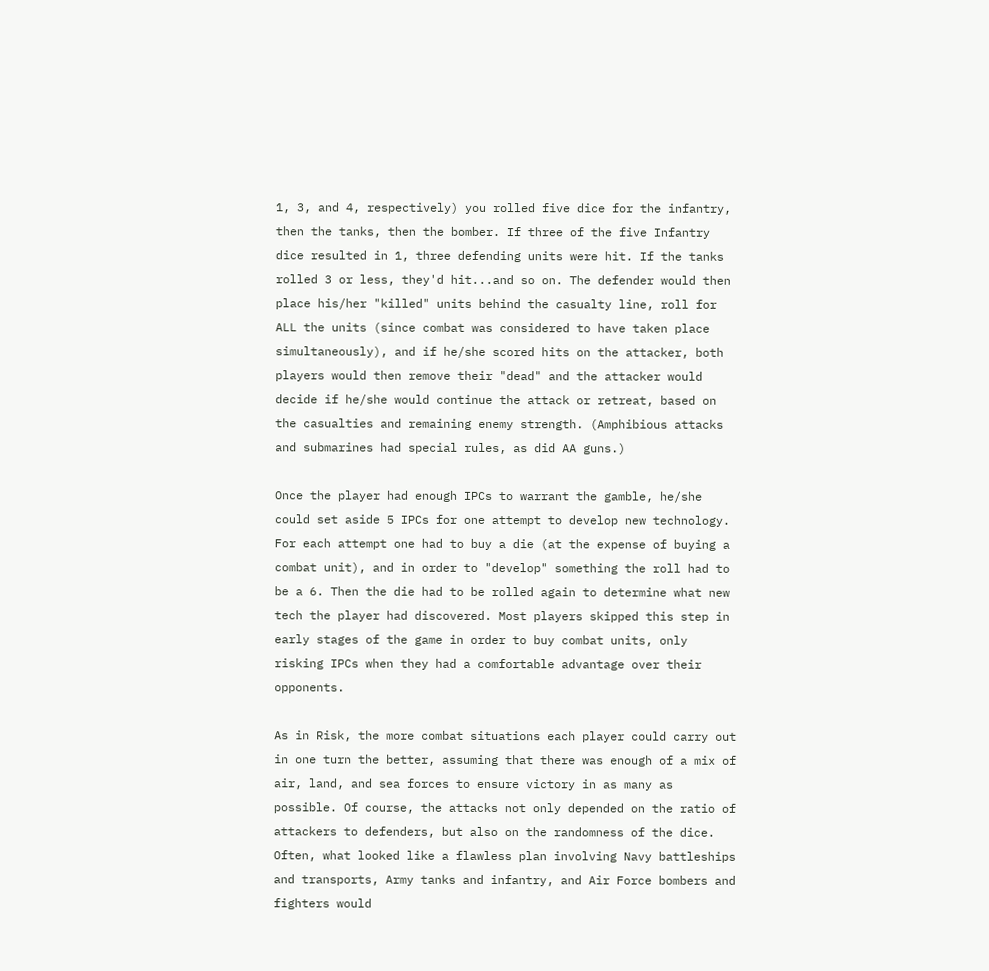1, 3, and 4, respectively) you rolled five dice for the infantry, then the tanks, then the bomber. If three of the five Infantry dice resulted in 1, three defending units were hit. If the tanks rolled 3 or less, they'd hit...and so on. The defender would then place his/her "killed" units behind the casualty line, roll for ALL the units (since combat was considered to have taken place simultaneously), and if he/she scored hits on the attacker, both players would then remove their "dead" and the attacker would decide if he/she would continue the attack or retreat, based on the casualties and remaining enemy strength. (Amphibious attacks and submarines had special rules, as did AA guns.)

Once the player had enough IPCs to warrant the gamble, he/she could set aside 5 IPCs for one attempt to develop new technology. For each attempt one had to buy a die (at the expense of buying a combat unit), and in order to "develop" something the roll had to be a 6. Then the die had to be rolled again to determine what new tech the player had discovered. Most players skipped this step in early stages of the game in order to buy combat units, only risking IPCs when they had a comfortable advantage over their opponents.

As in Risk, the more combat situations each player could carry out in one turn the better, assuming that there was enough of a mix of air, land, and sea forces to ensure victory in as many as possible. Of course, the attacks not only depended on the ratio of attackers to defenders, but also on the randomness of the dice. Often, what looked like a flawless plan involving Navy battleships and transports, Army tanks and infantry, and Air Force bombers and fighters would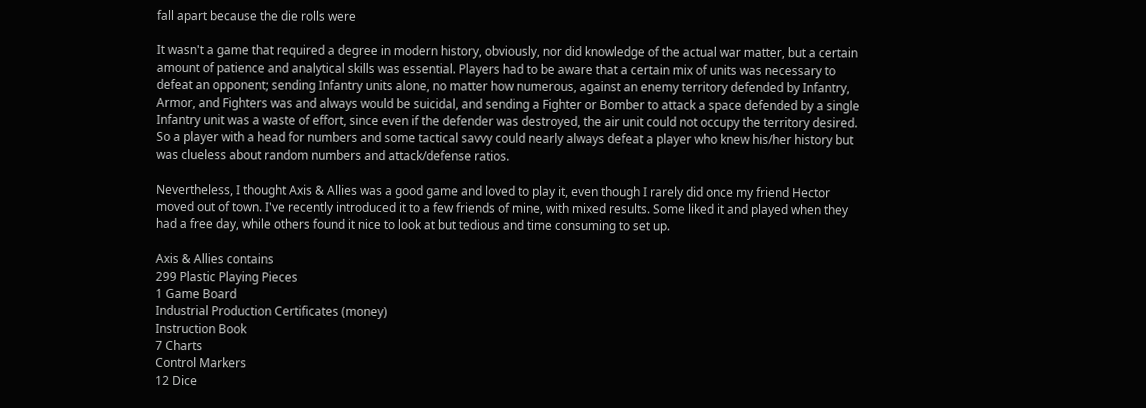fall apart because the die rolls were

It wasn't a game that required a degree in modern history, obviously, nor did knowledge of the actual war matter, but a certain amount of patience and analytical skills was essential. Players had to be aware that a certain mix of units was necessary to defeat an opponent; sending Infantry units alone, no matter how numerous, against an enemy territory defended by Infantry, Armor, and Fighters was and always would be suicidal, and sending a Fighter or Bomber to attack a space defended by a single Infantry unit was a waste of effort, since even if the defender was destroyed, the air unit could not occupy the territory desired. So a player with a head for numbers and some tactical savvy could nearly always defeat a player who knew his/her history but was clueless about random numbers and attack/defense ratios.

Nevertheless, I thought Axis & Allies was a good game and loved to play it, even though I rarely did once my friend Hector moved out of town. I've recently introduced it to a few friends of mine, with mixed results. Some liked it and played when they had a free day, while others found it nice to look at but tedious and time consuming to set up.

Axis & Allies contains
299 Plastic Playing Pieces
1 Game Board
Industrial Production Certificates (money)
Instruction Book
7 Charts
Control Markers
12 Dice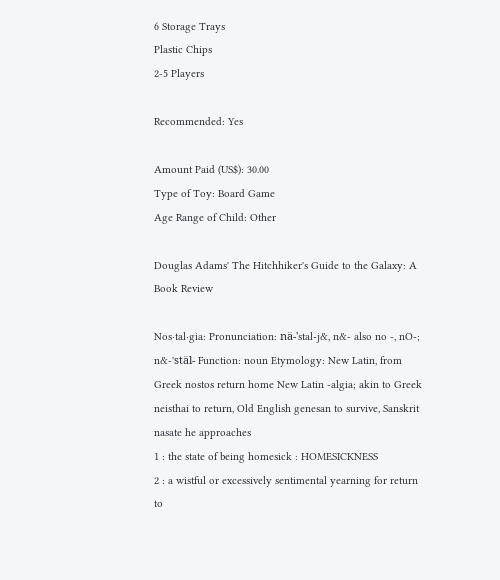6 Storage Trays
Plastic Chips
2-5 Players

Recommended: Yes

Amount Paid (US$): 30.00
Type of Toy: Board Game
Age Range of Child: Other

Douglas Adams' The Hitchhiker's Guide to the Galaxy: A Book Review

Nos·tal·gia: Pronunciation: nä-'stal-j&, n&- also no -, nO-; n&-'stäl- Function: noun Etymology: New Latin, from Greek nostos return home New Latin -algia; akin to Greek neisthai to return, Old English genesan to survive, Sanskrit nasate he approaches
1 : the state of being homesick : HOMESICKNESS
2 : a wistful or excessively sentimental yearning for return to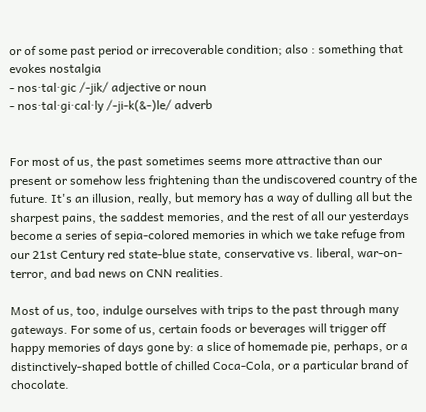or of some past period or irrecoverable condition; also : something that evokes nostalgia
- nos·tal·gic /-jik/ adjective or noun
- nos·tal·gi·cal·ly /-ji-k(&-)le/ adverb


For most of us, the past sometimes seems more attractive than our present or somehow less frightening than the undiscovered country of the future. It's an illusion, really, but memory has a way of dulling all but the sharpest pains, the saddest memories, and the rest of all our yesterdays become a series of sepia-colored memories in which we take refuge from our 21st Century red state-blue state, conservative vs. liberal, war-on-terror, and bad news on CNN realities.

Most of us, too, indulge ourselves with trips to the past through many gateways. For some of us, certain foods or beverages will trigger off happy memories of days gone by: a slice of homemade pie, perhaps, or a distinctively-shaped bottle of chilled Coca-Cola, or a particular brand of chocolate.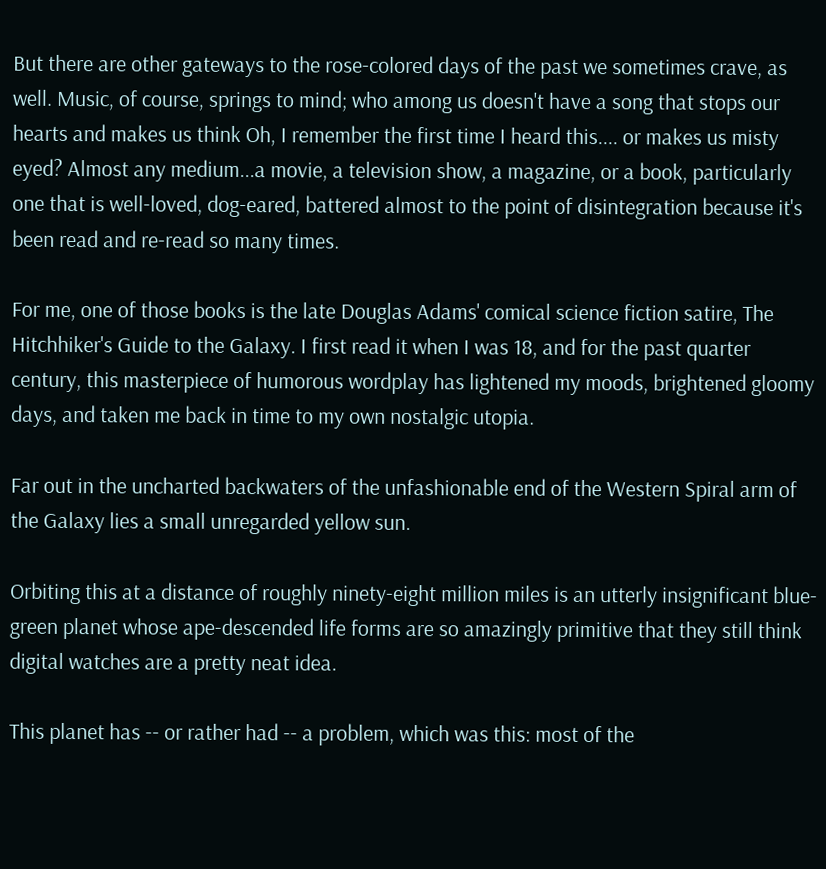But there are other gateways to the rose-colored days of the past we sometimes crave, as well. Music, of course, springs to mind; who among us doesn't have a song that stops our hearts and makes us think Oh, I remember the first time I heard this.... or makes us misty eyed? Almost any medium...a movie, a television show, a magazine, or a book, particularly one that is well-loved, dog-eared, battered almost to the point of disintegration because it's been read and re-read so many times.

For me, one of those books is the late Douglas Adams' comical science fiction satire, The Hitchhiker's Guide to the Galaxy. I first read it when I was 18, and for the past quarter century, this masterpiece of humorous wordplay has lightened my moods, brightened gloomy days, and taken me back in time to my own nostalgic utopia.

Far out in the uncharted backwaters of the unfashionable end of the Western Spiral arm of the Galaxy lies a small unregarded yellow sun.

Orbiting this at a distance of roughly ninety-eight million miles is an utterly insignificant blue-green planet whose ape-descended life forms are so amazingly primitive that they still think digital watches are a pretty neat idea.

This planet has -- or rather had -- a problem, which was this: most of the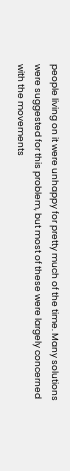people living on it were unhappy for pretty much of the time. Many solutions were suggested for this problem, but most of these were largely concerned with the movements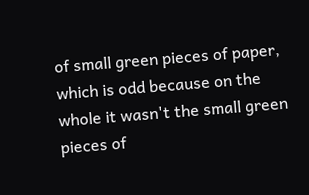of small green pieces of paper, which is odd because on the whole it wasn't the small green pieces of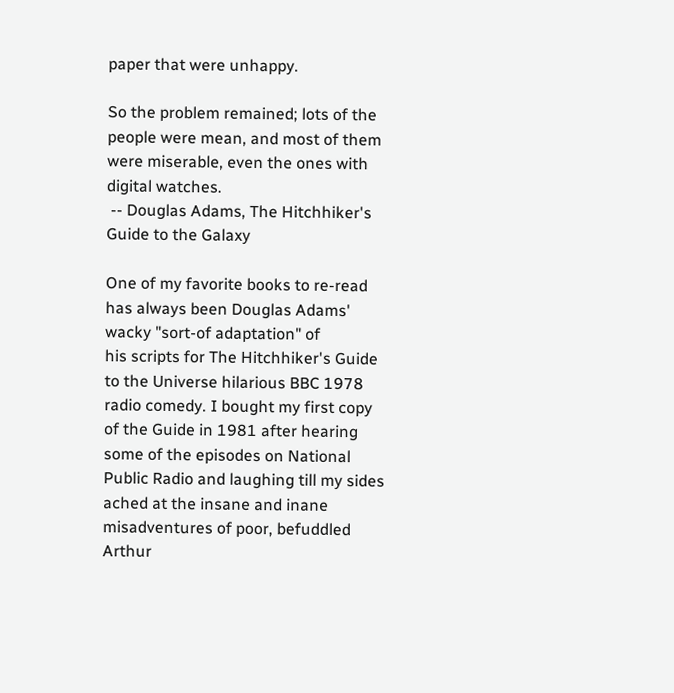paper that were unhappy.

So the problem remained; lots of the people were mean, and most of them were miserable, even the ones with digital watches.
 -- Douglas Adams, The Hitchhiker's Guide to the Galaxy

One of my favorite books to re-read has always been Douglas Adams' wacky "sort-of adaptation" of
his scripts for The Hitchhiker's Guide to the Universe hilarious BBC 1978 radio comedy. I bought my first copy of the Guide in 1981 after hearing some of the episodes on National Public Radio and laughing till my sides ached at the insane and inane misadventures of poor, befuddled Arthur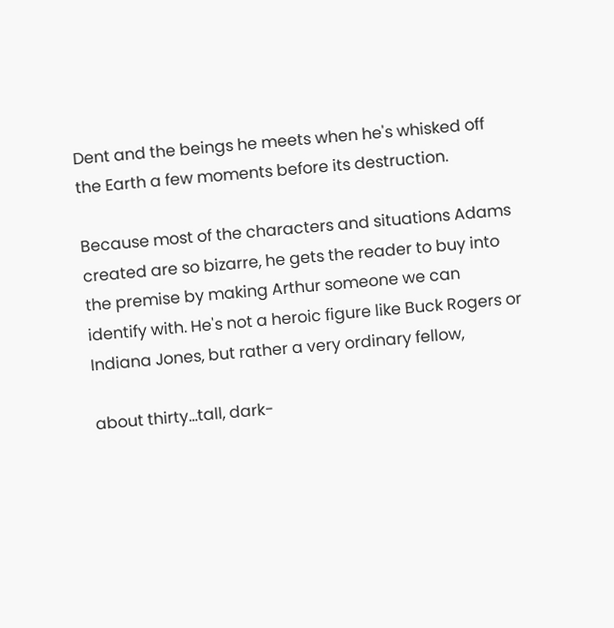Dent and the beings he meets when he's whisked off the Earth a few moments before its destruction.

Because most of the characters and situations Adams created are so bizarre, he gets the reader to buy into the premise by making Arthur someone we can identify with. He's not a heroic figure like Buck Rogers or Indiana Jones, but rather a very ordinary fellow,

about thirty...tall, dark-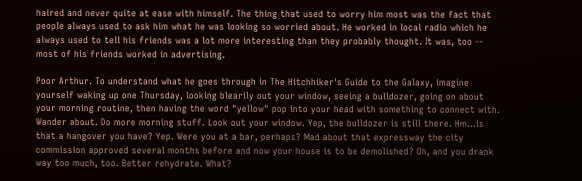haired and never quite at ease with himself. The thing that used to worry him most was the fact that people always used to ask him what he was looking so worried about. He worked in local radio which he always used to tell his friends was a lot more interesting than they probably thought. It was, too -- most of his friends worked in advertising.

Poor Arthur. To understand what he goes through in The Hitchhiker's Guide to the Galaxy, imagine yourself waking up one Thursday, looking blearily out your window, seeing a bulldozer, going on about your morning routine, then having the word "yellow" pop into your head with something to connect with. Wander about. Do more morning stuff. Look out your window. Yep, the bulldozer is still there. Hm…is that a hangover you have? Yep. Were you at a bar, perhaps? Mad about that expressway the city commission approved several months before and now your house is to be demolished? Oh, and you drank way too much, too. Better rehydrate. What?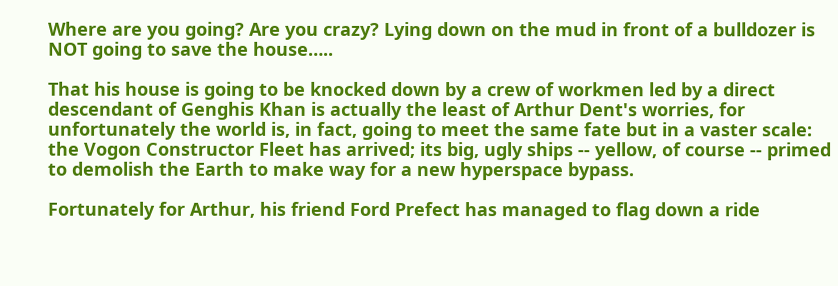Where are you going? Are you crazy? Lying down on the mud in front of a bulldozer is NOT going to save the house…..

That his house is going to be knocked down by a crew of workmen led by a direct descendant of Genghis Khan is actually the least of Arthur Dent's worries, for unfortunately the world is, in fact, going to meet the same fate but in a vaster scale: the Vogon Constructor Fleet has arrived; its big, ugly ships -- yellow, of course -- primed to demolish the Earth to make way for a new hyperspace bypass.

Fortunately for Arthur, his friend Ford Prefect has managed to flag down a ride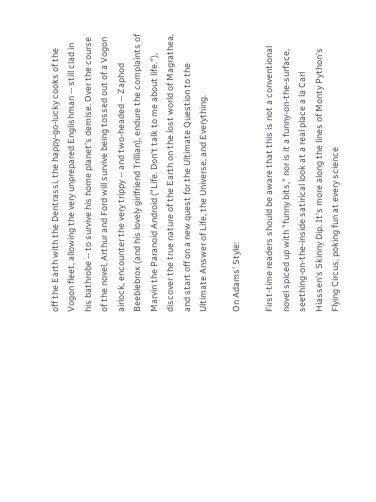off the Earth with the Dentrassi, the happy-go-lucky cooks of the Vogon fleet, allowing the very unprepared Englishman -- still clad in his bathrobe -- to survive his home planet's demise. Over the course of the novel, Arthur and Ford will survive being tossed out of a Vogon airlock, encounter the very trippy -- and two-headed -- Zaphod Beeblebrox (and his lovely girlfriend Trillian), endure the complaints of Marvin the Paranoid Android ("Life. Don't talk to me about life."), discover the true nature of the Earth on the lost world of Magrathea, and start off on a new quest for the Ultimate Question to the Ultimate Answer of Life, the Universe, and Everything.

On Adams' Style:

First-time readers should be aware that this is not a conventional novel spiced up with "funny bits," nor is it a funny-on-the-surface, seething-on-the-inside satirical look at a real place a la Carl Hiassen's Skinny Dip. It's more along the lines of Monty Python's Flying Circus, poking fun at every science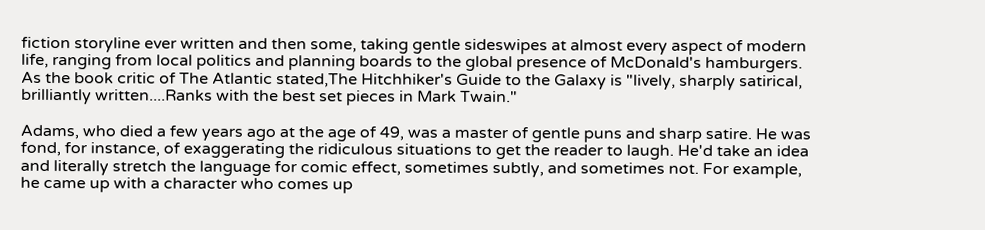fiction storyline ever written and then some, taking gentle sideswipes at almost every aspect of modern life, ranging from local politics and planning boards to the global presence of McDonald's hamburgers. As the book critic of The Atlantic stated,The Hitchhiker's Guide to the Galaxy is "lively, sharply satirical, brilliantly written....Ranks with the best set pieces in Mark Twain."

Adams, who died a few years ago at the age of 49, was a master of gentle puns and sharp satire. He was fond, for instance, of exaggerating the ridiculous situations to get the reader to laugh. He'd take an idea and literally stretch the language for comic effect, sometimes subtly, and sometimes not. For example, he came up with a character who comes up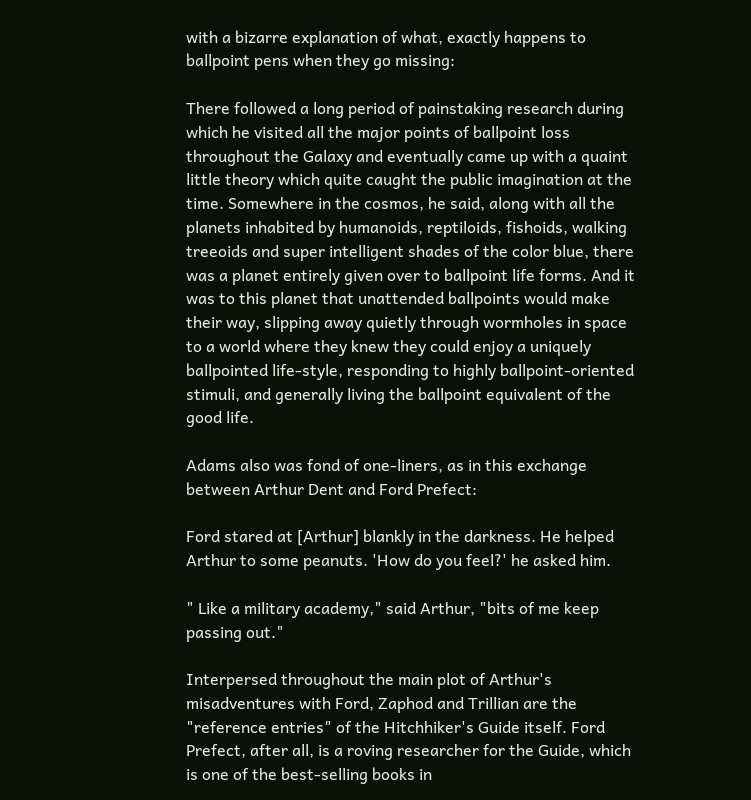with a bizarre explanation of what, exactly happens to ballpoint pens when they go missing:

There followed a long period of painstaking research during which he visited all the major points of ballpoint loss throughout the Galaxy and eventually came up with a quaint little theory which quite caught the public imagination at the time. Somewhere in the cosmos, he said, along with all the planets inhabited by humanoids, reptiloids, fishoids, walking treeoids and super intelligent shades of the color blue, there was a planet entirely given over to ballpoint life forms. And it was to this planet that unattended ballpoints would make their way, slipping away quietly through wormholes in space to a world where they knew they could enjoy a uniquely ballpointed life-style, responding to highly ballpoint-oriented stimuli, and generally living the ballpoint equivalent of the good life.

Adams also was fond of one-liners, as in this exchange between Arthur Dent and Ford Prefect:

Ford stared at [Arthur] blankly in the darkness. He helped Arthur to some peanuts. 'How do you feel?' he asked him.

" Like a military academy," said Arthur, "bits of me keep passing out."

Interpersed throughout the main plot of Arthur's misadventures with Ford, Zaphod and Trillian are the "reference entries" of the Hitchhiker's Guide itself. Ford Prefect, after all, is a roving researcher for the Guide, which is one of the best-selling books in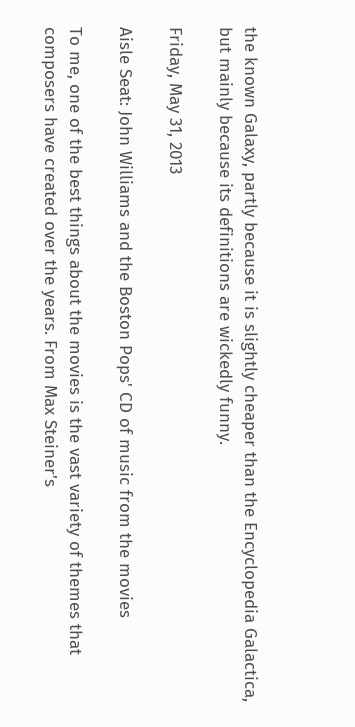the known Galaxy, partly because it is slightly cheaper than the Encyclopedia Galactica, but mainly because its definitions are wickedly funny.

Friday, May 31, 2013

Aisle Seat: John Williams and the Boston Pops' CD of music from the movies

To me, one of the best things about the movies is the vast variety of themes that composers have created over the years. From Max Steiner’s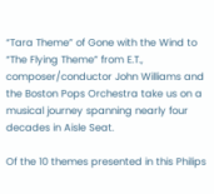“Tara Theme” of Gone with the Wind to “The Flying Theme” from E.T., composer/conductor John Williams and the Boston Pops Orchestra take us on a musical journey spanning nearly four decades in Aisle Seat.

Of the 10 themes presented in this Philips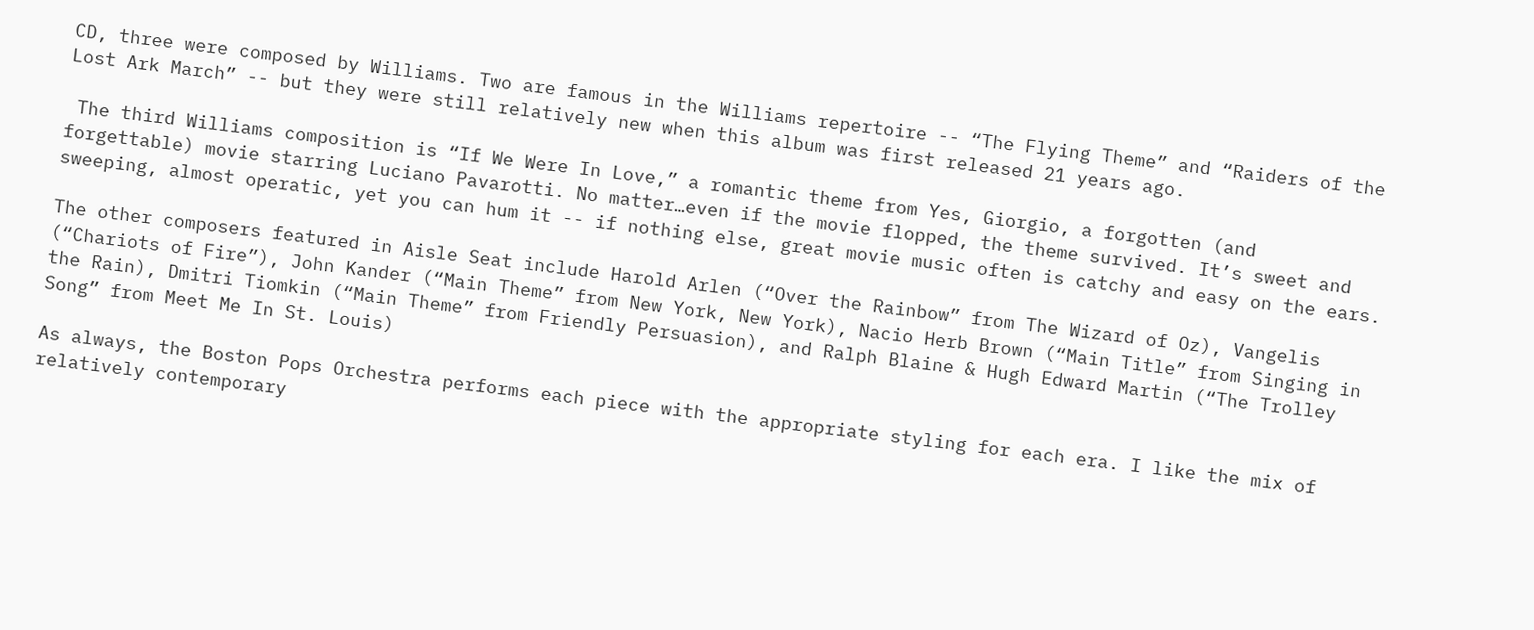CD, three were composed by Williams. Two are famous in the Williams repertoire -- “The Flying Theme” and “Raiders of the Lost Ark March” -- but they were still relatively new when this album was first released 21 years ago.

 The third Williams composition is “If We Were In Love,” a romantic theme from Yes, Giorgio, a forgotten (and forgettable) movie starring Luciano Pavarotti. No matter…even if the movie flopped, the theme survived. It’s sweet and sweeping, almost operatic, yet you can hum it -- if nothing else, great movie music often is catchy and easy on the ears.

The other composers featured in Aisle Seat include Harold Arlen (“Over the Rainbow” from The Wizard of Oz), Vangelis (“Chariots of Fire”), John Kander (“Main Theme” from New York, New York), Nacio Herb Brown (“Main Title” from Singing in the Rain), Dmitri Tiomkin (“Main Theme” from Friendly Persuasion), and Ralph Blaine & Hugh Edward Martin (“The Trolley Song” from Meet Me In St. Louis)

As always, the Boston Pops Orchestra performs each piece with the appropriate styling for each era. I like the mix of relatively contemporary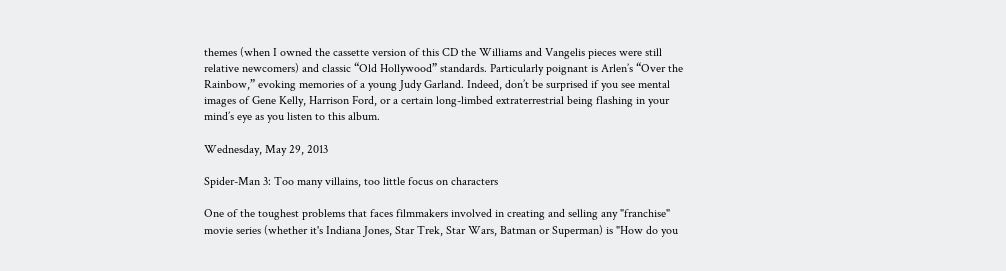themes (when I owned the cassette version of this CD the Williams and Vangelis pieces were still relative newcomers) and classic “Old Hollywood” standards. Particularly poignant is Arlen’s “Over the Rainbow,” evoking memories of a young Judy Garland. Indeed, don’t be surprised if you see mental images of Gene Kelly, Harrison Ford, or a certain long-limbed extraterrestrial being flashing in your mind’s eye as you listen to this album.

Wednesday, May 29, 2013

Spider-Man 3: Too many villains, too little focus on characters

One of the toughest problems that faces filmmakers involved in creating and selling any "franchise" movie series (whether it's Indiana Jones, Star Trek, Star Wars, Batman or Superman) is "How do you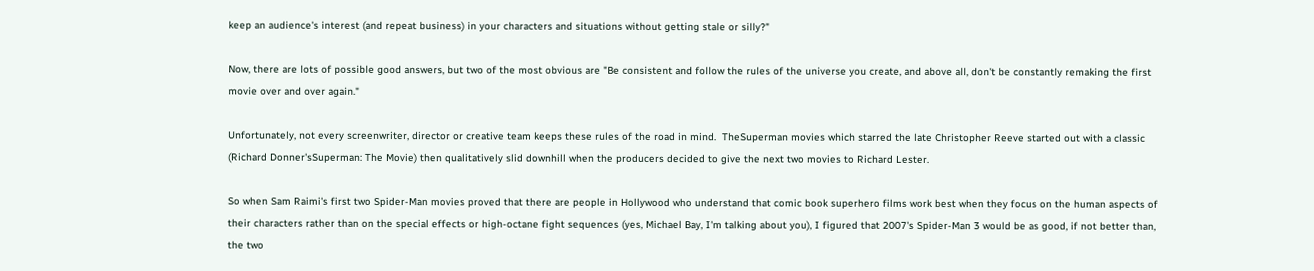keep an audience's interest (and repeat business) in your characters and situations without getting stale or silly?"

Now, there are lots of possible good answers, but two of the most obvious are "Be consistent and follow the rules of the universe you create, and above all, don't be constantly remaking the first movie over and over again."

Unfortunately, not every screenwriter, director or creative team keeps these rules of the road in mind.  TheSuperman movies which starred the late Christopher Reeve started out with a classic (Richard Donner'sSuperman: The Movie) then qualitatively slid downhill when the producers decided to give the next two movies to Richard Lester.

So when Sam Raimi's first two Spider-Man movies proved that there are people in Hollywood who understand that comic book superhero films work best when they focus on the human aspects of their characters rather than on the special effects or high-octane fight sequences (yes, Michael Bay, I'm talking about you), I figured that 2007's Spider-Man 3 would be as good, if not better than, the two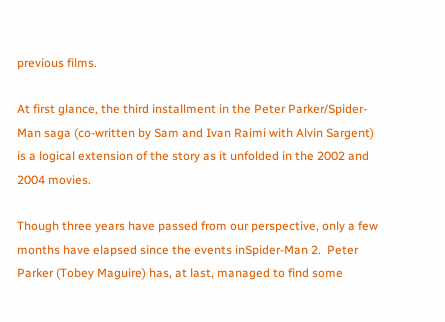previous films.

At first glance, the third installment in the Peter Parker/Spider-Man saga (co-written by Sam and Ivan Raimi with Alvin Sargent) is a logical extension of the story as it unfolded in the 2002 and 2004 movies.

Though three years have passed from our perspective, only a few months have elapsed since the events inSpider-Man 2.  Peter Parker (Tobey Maguire) has, at last, managed to find some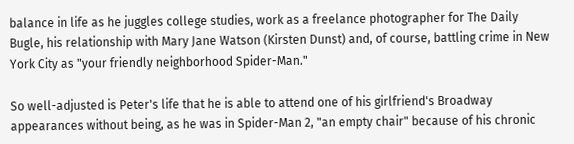balance in life as he juggles college studies, work as a freelance photographer for The Daily Bugle, his relationship with Mary Jane Watson (Kirsten Dunst) and, of course, battling crime in New York City as "your friendly neighborhood Spider-Man."

So well-adjusted is Peter's life that he is able to attend one of his girlfriend's Broadway appearances without being, as he was in Spider-Man 2, "an empty chair" because of his chronic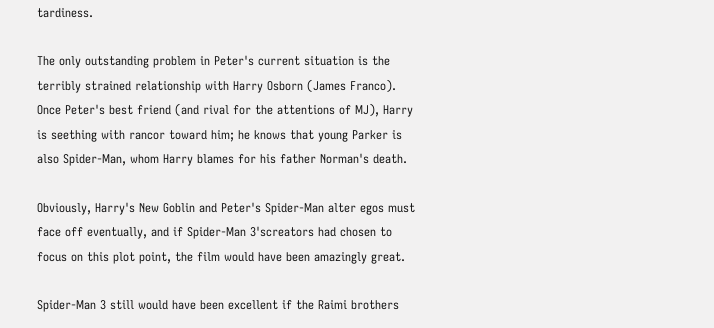tardiness.

The only outstanding problem in Peter's current situation is the terribly strained relationship with Harry Osborn (James Franco).  Once Peter's best friend (and rival for the attentions of MJ), Harry is seething with rancor toward him; he knows that young Parker is also Spider-Man, whom Harry blames for his father Norman's death.

Obviously, Harry's New Goblin and Peter's Spider-Man alter egos must face off eventually, and if Spider-Man 3'screators had chosen to focus on this plot point, the film would have been amazingly great.

Spider-Man 3 still would have been excellent if the Raimi brothers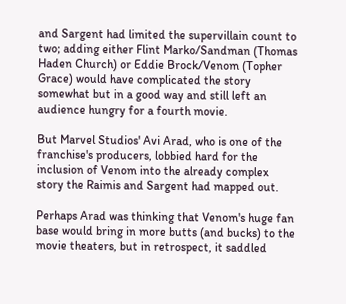and Sargent had limited the supervillain count to two; adding either Flint Marko/Sandman (Thomas Haden Church) or Eddie Brock/Venom (Topher Grace) would have complicated the story somewhat but in a good way and still left an audience hungry for a fourth movie.

But Marvel Studios' Avi Arad, who is one of the franchise's producers, lobbied hard for the inclusion of Venom into the already complex story the Raimis and Sargent had mapped out.

Perhaps Arad was thinking that Venom's huge fan base would bring in more butts (and bucks) to the movie theaters, but in retrospect, it saddled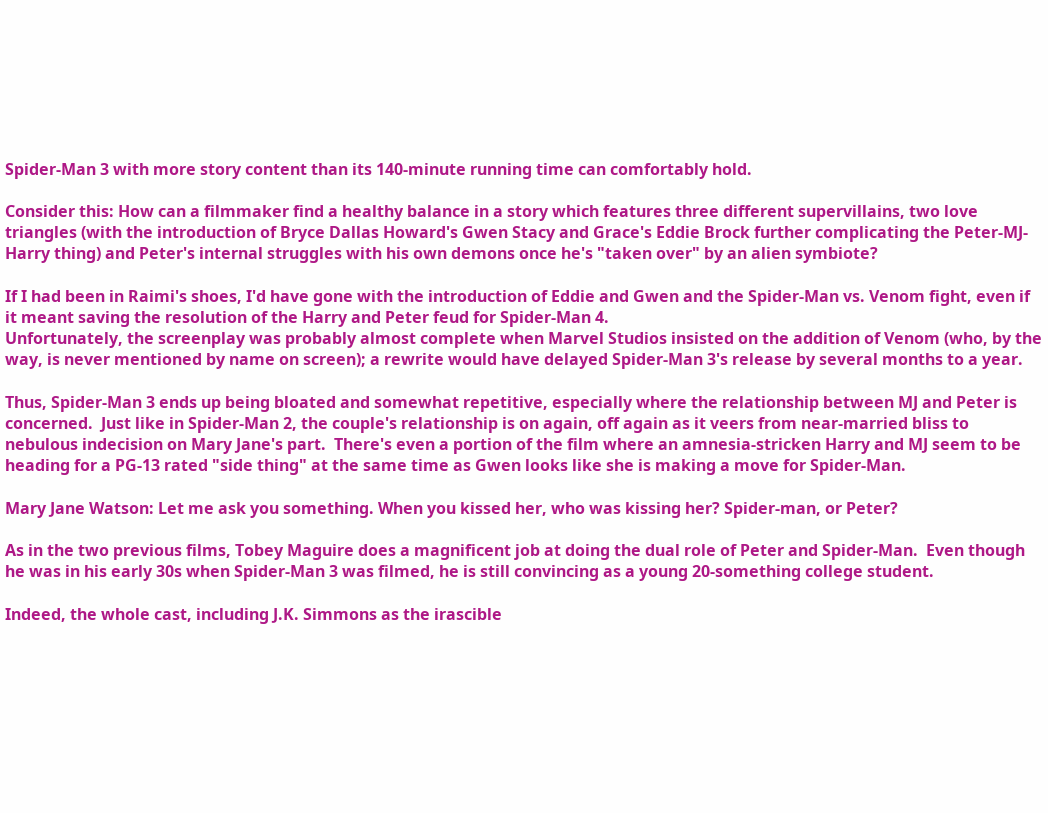Spider-Man 3 with more story content than its 140-minute running time can comfortably hold.

Consider this: How can a filmmaker find a healthy balance in a story which features three different supervillains, two love triangles (with the introduction of Bryce Dallas Howard's Gwen Stacy and Grace's Eddie Brock further complicating the Peter-MJ-Harry thing) and Peter's internal struggles with his own demons once he's "taken over" by an alien symbiote?

If I had been in Raimi's shoes, I'd have gone with the introduction of Eddie and Gwen and the Spider-Man vs. Venom fight, even if it meant saving the resolution of the Harry and Peter feud for Spider-Man 4.
Unfortunately, the screenplay was probably almost complete when Marvel Studios insisted on the addition of Venom (who, by the way, is never mentioned by name on screen); a rewrite would have delayed Spider-Man 3's release by several months to a year.

Thus, Spider-Man 3 ends up being bloated and somewhat repetitive, especially where the relationship between MJ and Peter is concerned.  Just like in Spider-Man 2, the couple's relationship is on again, off again as it veers from near-married bliss to nebulous indecision on Mary Jane's part.  There's even a portion of the film where an amnesia-stricken Harry and MJ seem to be heading for a PG-13 rated "side thing" at the same time as Gwen looks like she is making a move for Spider-Man.

Mary Jane Watson: Let me ask you something. When you kissed her, who was kissing her? Spider-man, or Peter?

As in the two previous films, Tobey Maguire does a magnificent job at doing the dual role of Peter and Spider-Man.  Even though he was in his early 30s when Spider-Man 3 was filmed, he is still convincing as a young 20-something college student.

Indeed, the whole cast, including J.K. Simmons as the irascible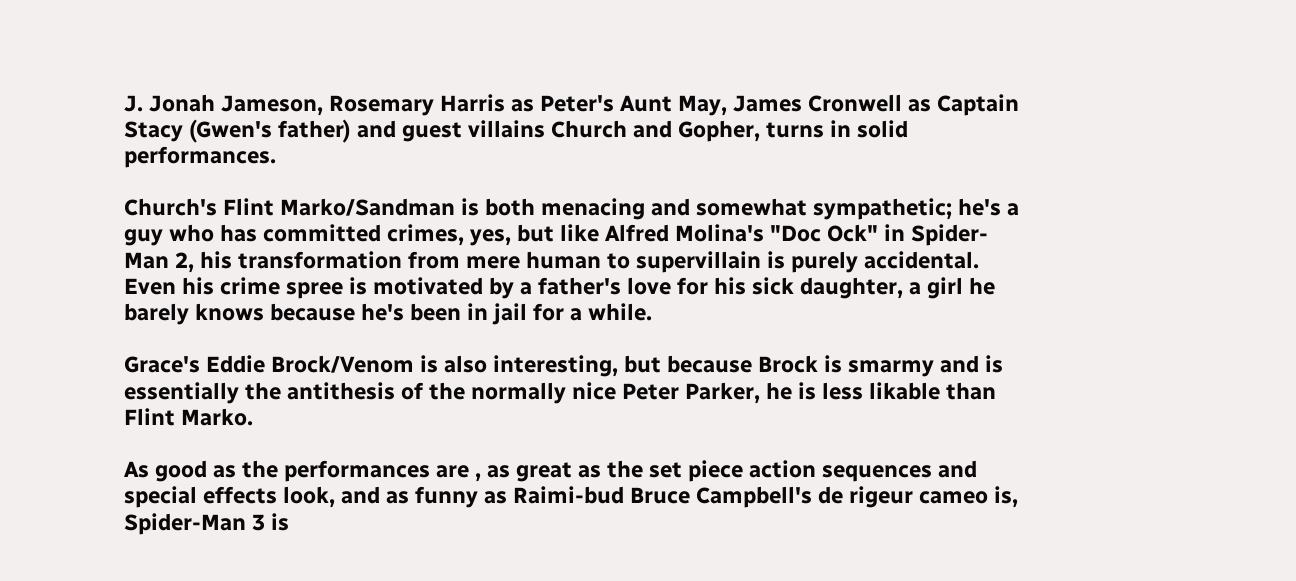J. Jonah Jameson, Rosemary Harris as Peter's Aunt May, James Cronwell as Captain Stacy (Gwen's father) and guest villains Church and Gopher, turns in solid performances.

Church's Flint Marko/Sandman is both menacing and somewhat sympathetic; he's a guy who has committed crimes, yes, but like Alfred Molina's "Doc Ock" in Spider-Man 2, his transformation from mere human to supervillain is purely accidental.  Even his crime spree is motivated by a father's love for his sick daughter, a girl he barely knows because he's been in jail for a while.

Grace's Eddie Brock/Venom is also interesting, but because Brock is smarmy and is essentially the antithesis of the normally nice Peter Parker, he is less likable than Flint Marko.

As good as the performances are , as great as the set piece action sequences and special effects look, and as funny as Raimi-bud Bruce Campbell's de rigeur cameo is, Spider-Man 3 is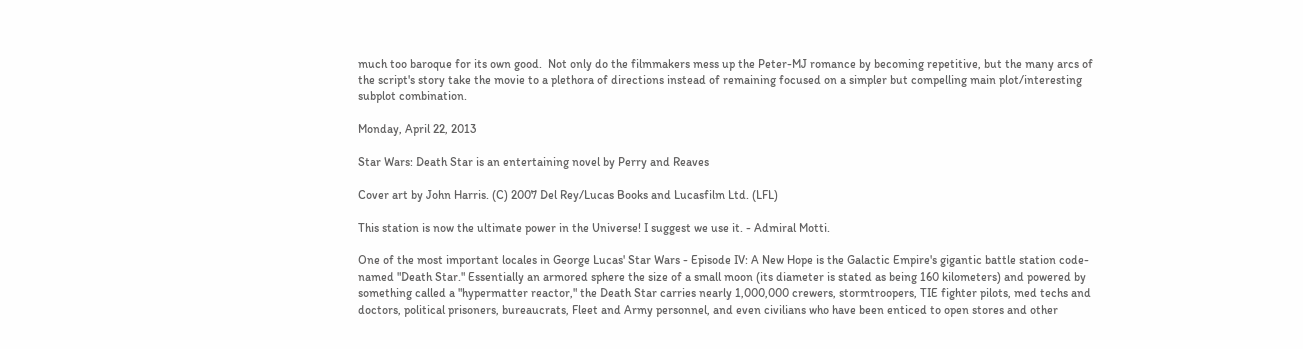much too baroque for its own good.  Not only do the filmmakers mess up the Peter-MJ romance by becoming repetitive, but the many arcs of the script's story take the movie to a plethora of directions instead of remaining focused on a simpler but compelling main plot/interesting subplot combination.

Monday, April 22, 2013

Star Wars: Death Star is an entertaining novel by Perry and Reaves

Cover art by John Harris. (C) 2007 Del Rey/Lucas Books and Lucasfilm Ltd. (LFL)

This station is now the ultimate power in the Universe! I suggest we use it. - Admiral Motti.

One of the most important locales in George Lucas' Star Wars - Episode IV: A New Hope is the Galactic Empire's gigantic battle station code-named "Death Star." Essentially an armored sphere the size of a small moon (its diameter is stated as being 160 kilometers) and powered by something called a "hypermatter reactor," the Death Star carries nearly 1,000,000 crewers, stormtroopers, TIE fighter pilots, med techs and doctors, political prisoners, bureaucrats, Fleet and Army personnel, and even civilians who have been enticed to open stores and other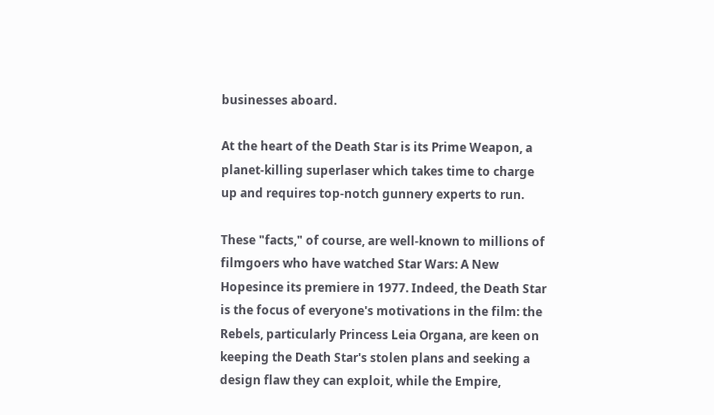businesses aboard.

At the heart of the Death Star is its Prime Weapon, a planet-killing superlaser which takes time to charge up and requires top-notch gunnery experts to run.

These "facts," of course, are well-known to millions of filmgoers who have watched Star Wars: A New Hopesince its premiere in 1977. Indeed, the Death Star is the focus of everyone's motivations in the film: the Rebels, particularly Princess Leia Organa, are keen on keeping the Death Star's stolen plans and seeking a design flaw they can exploit, while the Empire,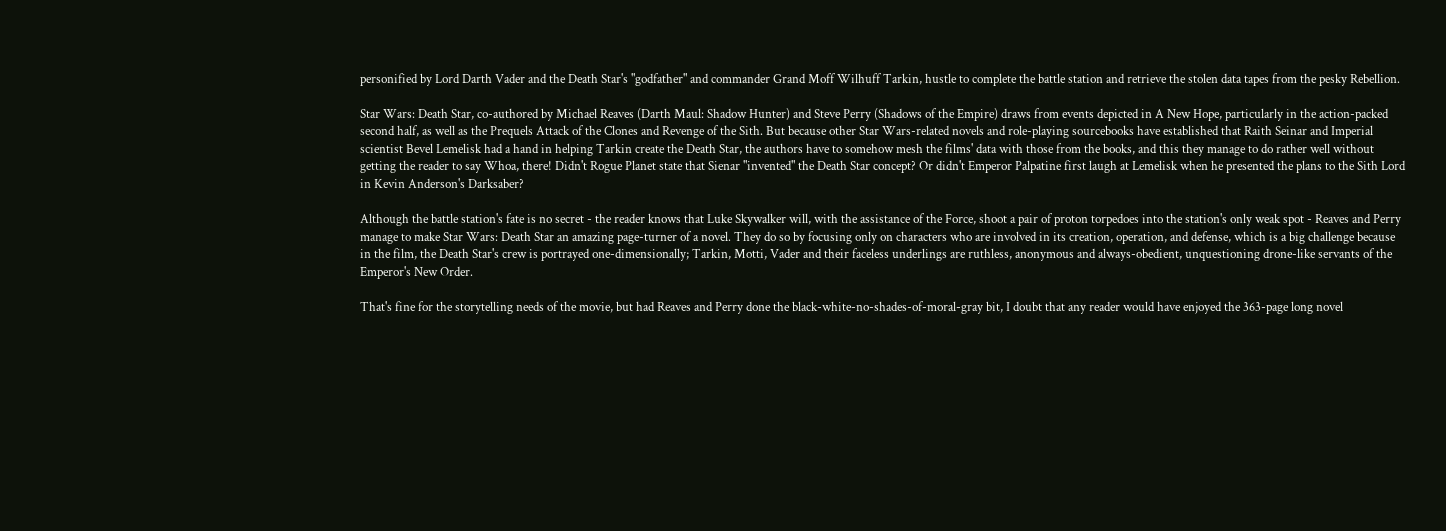personified by Lord Darth Vader and the Death Star's "godfather" and commander Grand Moff Wilhuff Tarkin, hustle to complete the battle station and retrieve the stolen data tapes from the pesky Rebellion.

Star Wars: Death Star, co-authored by Michael Reaves (Darth Maul: Shadow Hunter) and Steve Perry (Shadows of the Empire) draws from events depicted in A New Hope, particularly in the action-packed second half, as well as the Prequels Attack of the Clones and Revenge of the Sith. But because other Star Wars-related novels and role-playing sourcebooks have established that Raith Seinar and Imperial scientist Bevel Lemelisk had a hand in helping Tarkin create the Death Star, the authors have to somehow mesh the films' data with those from the books, and this they manage to do rather well without getting the reader to say Whoa, there! Didn't Rogue Planet state that Sienar "invented" the Death Star concept? Or didn't Emperor Palpatine first laugh at Lemelisk when he presented the plans to the Sith Lord in Kevin Anderson's Darksaber?

Although the battle station's fate is no secret - the reader knows that Luke Skywalker will, with the assistance of the Force, shoot a pair of proton torpedoes into the station's only weak spot - Reaves and Perry manage to make Star Wars: Death Star an amazing page-turner of a novel. They do so by focusing only on characters who are involved in its creation, operation, and defense, which is a big challenge because in the film, the Death Star's crew is portrayed one-dimensionally; Tarkin, Motti, Vader and their faceless underlings are ruthless, anonymous and always-obedient, unquestioning drone-like servants of the Emperor's New Order.

That's fine for the storytelling needs of the movie, but had Reaves and Perry done the black-white-no-shades-of-moral-gray bit, I doubt that any reader would have enjoyed the 363-page long novel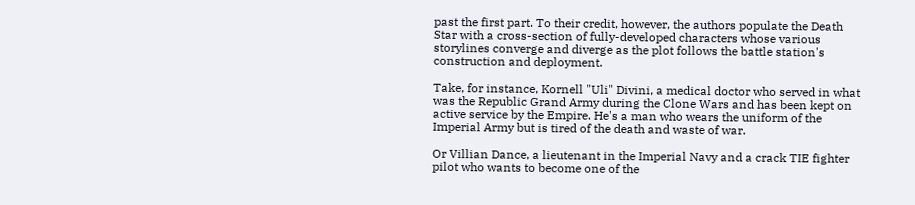past the first part. To their credit, however, the authors populate the Death Star with a cross-section of fully-developed characters whose various storylines converge and diverge as the plot follows the battle station's construction and deployment.

Take, for instance, Kornell "Uli" Divini, a medical doctor who served in what was the Republic Grand Army during the Clone Wars and has been kept on active service by the Empire. He's a man who wears the uniform of the Imperial Army but is tired of the death and waste of war.

Or Villian Dance, a lieutenant in the Imperial Navy and a crack TIE fighter pilot who wants to become one of the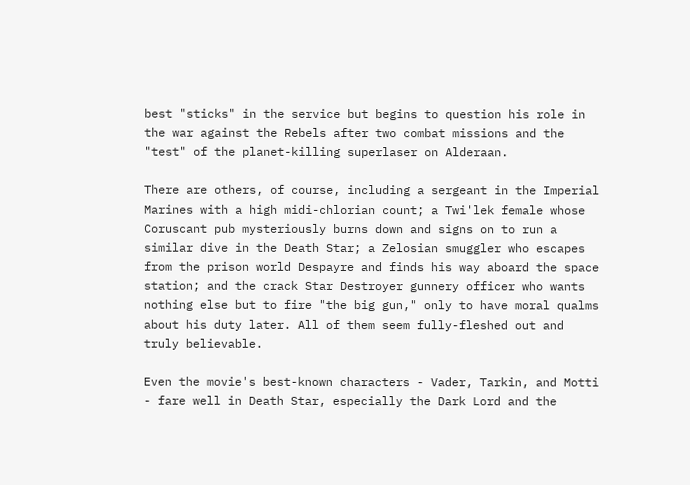best "sticks" in the service but begins to question his role in the war against the Rebels after two combat missions and the "test" of the planet-killing superlaser on Alderaan.

There are others, of course, including a sergeant in the Imperial Marines with a high midi-chlorian count; a Twi'lek female whose Coruscant pub mysteriously burns down and signs on to run a similar dive in the Death Star; a Zelosian smuggler who escapes from the prison world Despayre and finds his way aboard the space station; and the crack Star Destroyer gunnery officer who wants nothing else but to fire "the big gun," only to have moral qualms about his duty later. All of them seem fully-fleshed out and truly believable.

Even the movie's best-known characters - Vader, Tarkin, and Motti - fare well in Death Star, especially the Dark Lord and the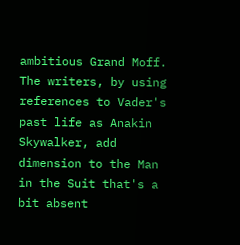ambitious Grand Moff. The writers, by using references to Vader's past life as Anakin Skywalker, add dimension to the Man in the Suit that's a bit absent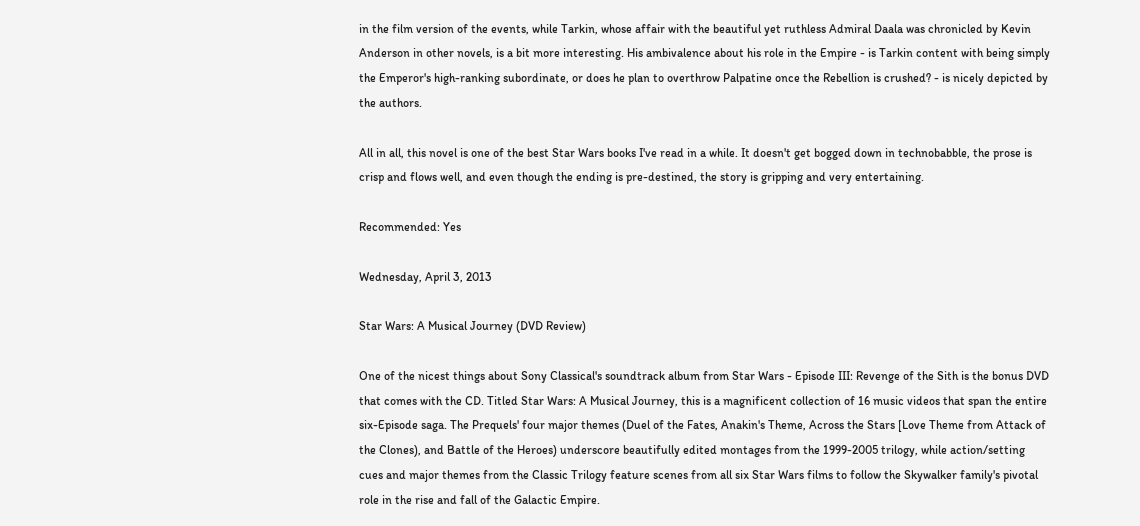in the film version of the events, while Tarkin, whose affair with the beautiful yet ruthless Admiral Daala was chronicled by Kevin Anderson in other novels, is a bit more interesting. His ambivalence about his role in the Empire - is Tarkin content with being simply the Emperor's high-ranking subordinate, or does he plan to overthrow Palpatine once the Rebellion is crushed? - is nicely depicted by the authors.

All in all, this novel is one of the best Star Wars books I've read in a while. It doesn't get bogged down in technobabble, the prose is crisp and flows well, and even though the ending is pre-destined, the story is gripping and very entertaining.

Recommended: Yes

Wednesday, April 3, 2013

Star Wars: A Musical Journey (DVD Review)

One of the nicest things about Sony Classical's soundtrack album from Star Wars - Episode III: Revenge of the Sith is the bonus DVD that comes with the CD. Titled Star Wars: A Musical Journey, this is a magnificent collection of 16 music videos that span the entire six-Episode saga. The Prequels' four major themes (Duel of the Fates, Anakin's Theme, Across the Stars [Love Theme from Attack of the Clones), and Battle of the Heroes) underscore beautifully edited montages from the 1999-2005 trilogy, while action/setting cues and major themes from the Classic Trilogy feature scenes from all six Star Wars films to follow the Skywalker family's pivotal role in the rise and fall of the Galactic Empire.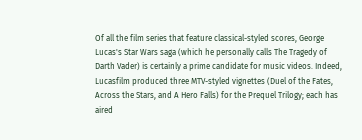Of all the film series that feature classical-styled scores, George Lucas's Star Wars saga (which he personally calls The Tragedy of Darth Vader) is certainly a prime candidate for music videos. Indeed, Lucasfilm produced three MTV-styled vignettes (Duel of the Fates, Across the Stars, and A Hero Falls) for the Prequel Trilogy; each has aired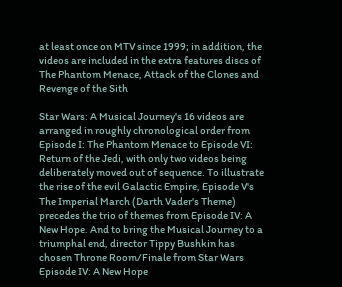at least once on MTV since 1999; in addition, the videos are included in the extra features discs of The Phantom Menace, Attack of the Clones and Revenge of the Sith

Star Wars: A Musical Journey's 16 videos are arranged in roughly chronological order from Episode I: The Phantom Menace to Episode VI: Return of the Jedi, with only two videos being deliberately moved out of sequence. To illustrate the rise of the evil Galactic Empire, Episode V's The Imperial March (Darth Vader's Theme) precedes the trio of themes from Episode IV: A New Hope. And to bring the Musical Journey to a triumphal end, director Tippy Bushkin has chosen Throne Room/Finale from Star Wars Episode IV: A New Hope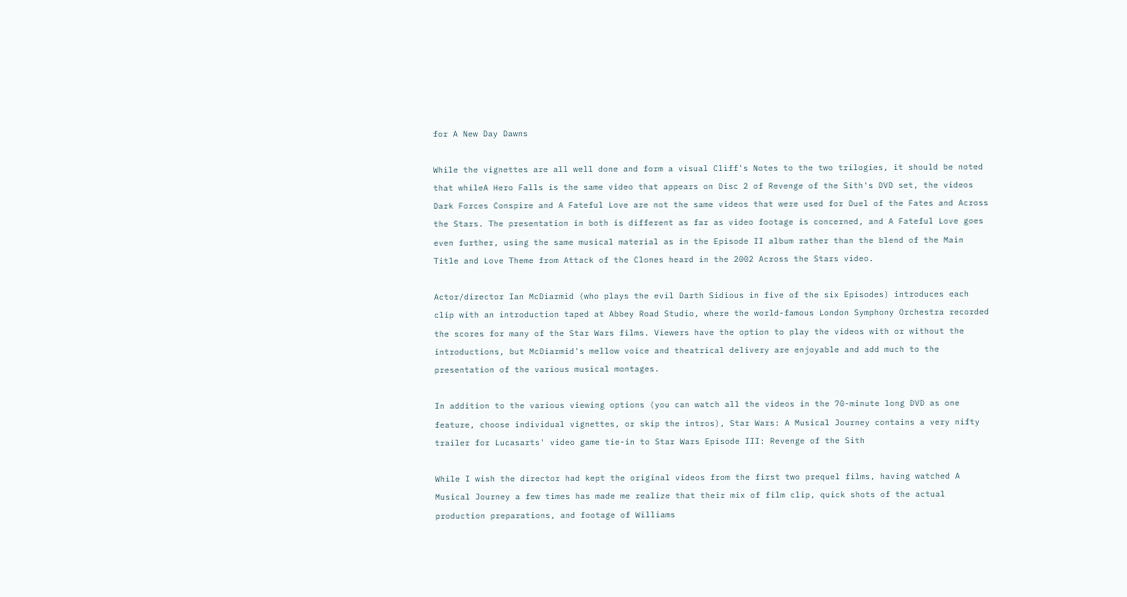for A New Day Dawns

While the vignettes are all well done and form a visual Cliff's Notes to the two trilogies, it should be noted that whileA Hero Falls is the same video that appears on Disc 2 of Revenge of the Sith's DVD set, the videos Dark Forces Conspire and A Fateful Love are not the same videos that were used for Duel of the Fates and Across the Stars. The presentation in both is different as far as video footage is concerned, and A Fateful Love goes even further, using the same musical material as in the Episode II album rather than the blend of the Main Title and Love Theme from Attack of the Clones heard in the 2002 Across the Stars video.

Actor/director Ian McDiarmid (who plays the evil Darth Sidious in five of the six Episodes) introduces each clip with an introduction taped at Abbey Road Studio, where the world-famous London Symphony Orchestra recorded the scores for many of the Star Wars films. Viewers have the option to play the videos with or without the introductions, but McDiarmid's mellow voice and theatrical delivery are enjoyable and add much to the presentation of the various musical montages.

In addition to the various viewing options (you can watch all the videos in the 70-minute long DVD as one feature, choose individual vignettes, or skip the intros), Star Wars: A Musical Journey contains a very nifty trailer for Lucasarts' video game tie-in to Star Wars Episode III: Revenge of the Sith

While I wish the director had kept the original videos from the first two prequel films, having watched A Musical Journey a few times has made me realize that their mix of film clip, quick shots of the actual production preparations, and footage of Williams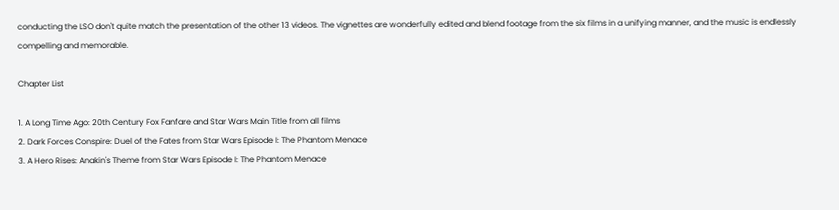conducting the LSO don't quite match the presentation of the other 13 videos. The vignettes are wonderfully edited and blend footage from the six films in a unifying manner, and the music is endlessly compelling and memorable.

Chapter List

1. A Long Time Ago: 20th Century Fox Fanfare and Star Wars Main Title from all films
2. Dark Forces Conspire: Duel of the Fates from Star Wars Episode I: The Phantom Menace
3. A Hero Rises: Anakin's Theme from Star Wars Episode I: The Phantom Menace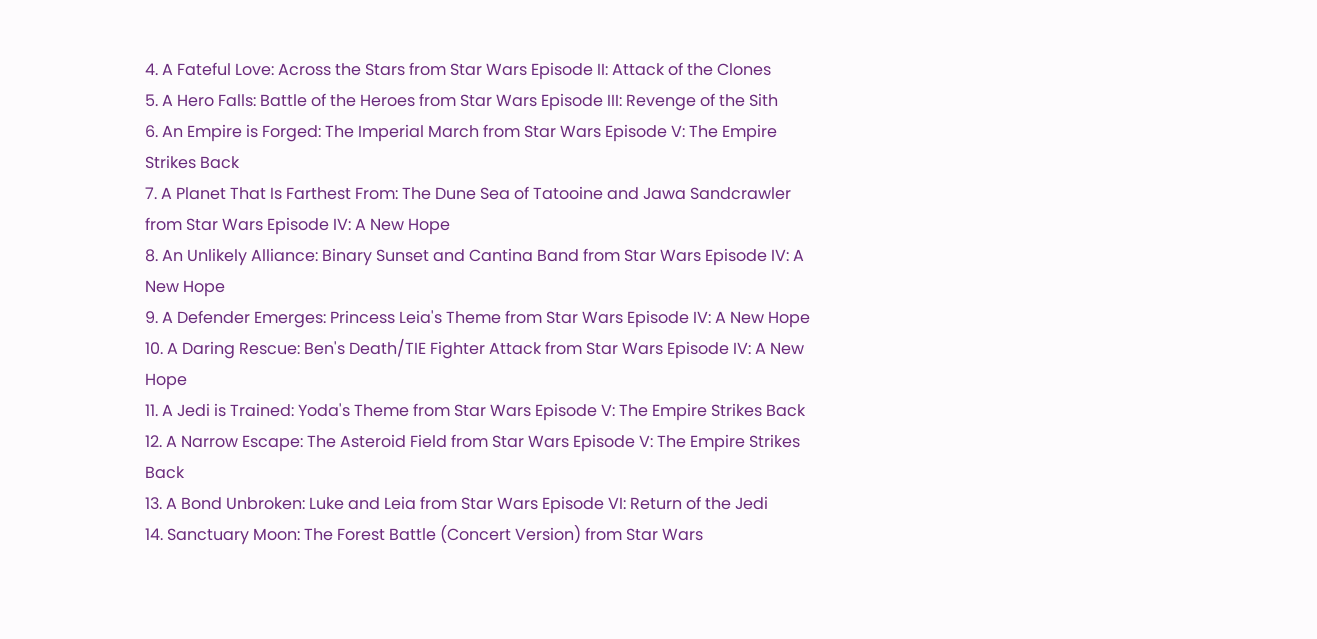4. A Fateful Love: Across the Stars from Star Wars Episode II: Attack of the Clones
5. A Hero Falls: Battle of the Heroes from Star Wars Episode III: Revenge of the Sith
6. An Empire is Forged: The Imperial March from Star Wars Episode V: The Empire Strikes Back
7. A Planet That Is Farthest From: The Dune Sea of Tatooine and Jawa Sandcrawler from Star Wars Episode IV: A New Hope
8. An Unlikely Alliance: Binary Sunset and Cantina Band from Star Wars Episode IV: A New Hope
9. A Defender Emerges: Princess Leia's Theme from Star Wars Episode IV: A New Hope
10. A Daring Rescue: Ben's Death/TIE Fighter Attack from Star Wars Episode IV: A New Hope
11. A Jedi is Trained: Yoda's Theme from Star Wars Episode V: The Empire Strikes Back
12. A Narrow Escape: The Asteroid Field from Star Wars Episode V: The Empire Strikes Back
13. A Bond Unbroken: Luke and Leia from Star Wars Episode VI: Return of the Jedi
14. Sanctuary Moon: The Forest Battle (Concert Version) from Star Wars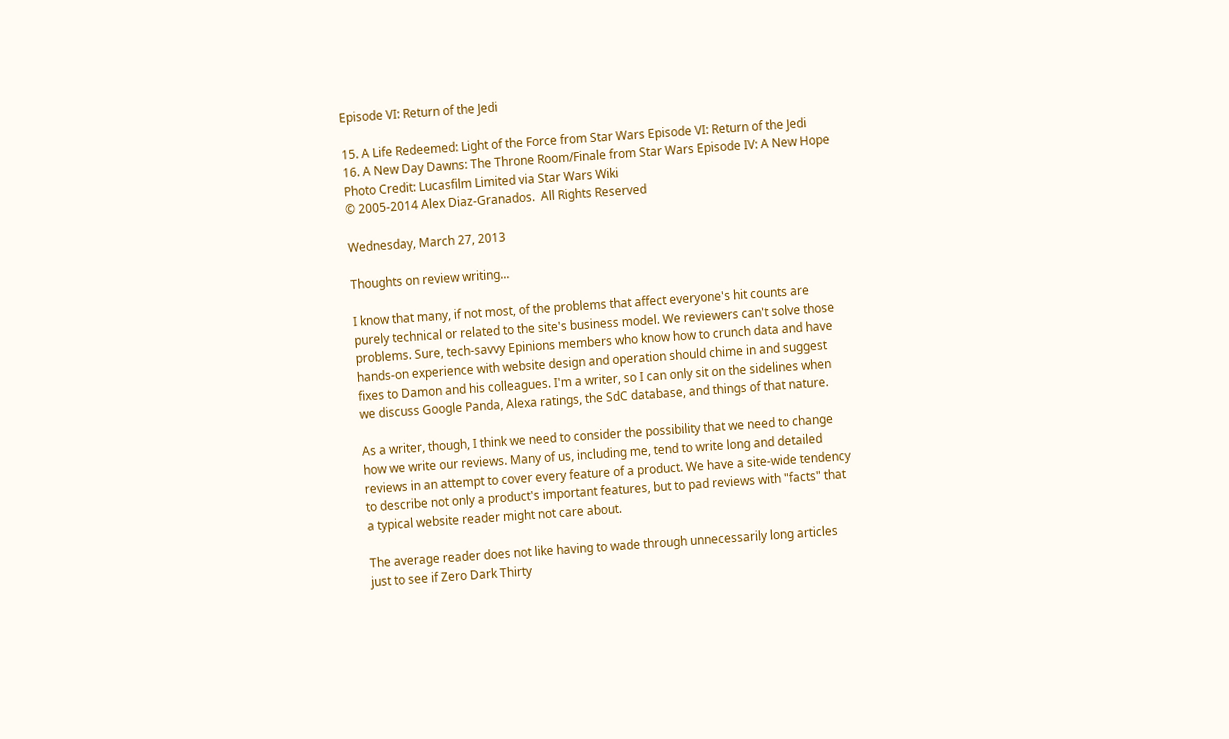Episode VI: Return of the Jedi

15. A Life Redeemed: Light of the Force from Star Wars Episode VI: Return of the Jedi
16. A New Day Dawns: The Throne Room/Finale from Star Wars Episode IV: A New Hope
Photo Credit: Lucasfilm Limited via Star Wars Wiki
© 2005-2014 Alex Diaz-Granados.  All Rights Reserved

Wednesday, March 27, 2013

Thoughts on review writing...

I know that many, if not most, of the problems that affect everyone's hit counts are purely technical or related to the site's business model. We reviewers can't solve those problems. Sure, tech-savvy Epinions members who know how to crunch data and have hands-on experience with website design and operation should chime in and suggest fixes to Damon and his colleagues. I'm a writer, so I can only sit on the sidelines when we discuss Google Panda, Alexa ratings, the SdC database, and things of that nature.

As a writer, though, I think we need to consider the possibility that we need to change how we write our reviews. Many of us, including me, tend to write long and detailed reviews in an attempt to cover every feature of a product. We have a site-wide tendency to describe not only a product's important features, but to pad reviews with "facts" that a typical website reader might not care about.

The average reader does not like having to wade through unnecessarily long articles just to see if Zero Dark Thirty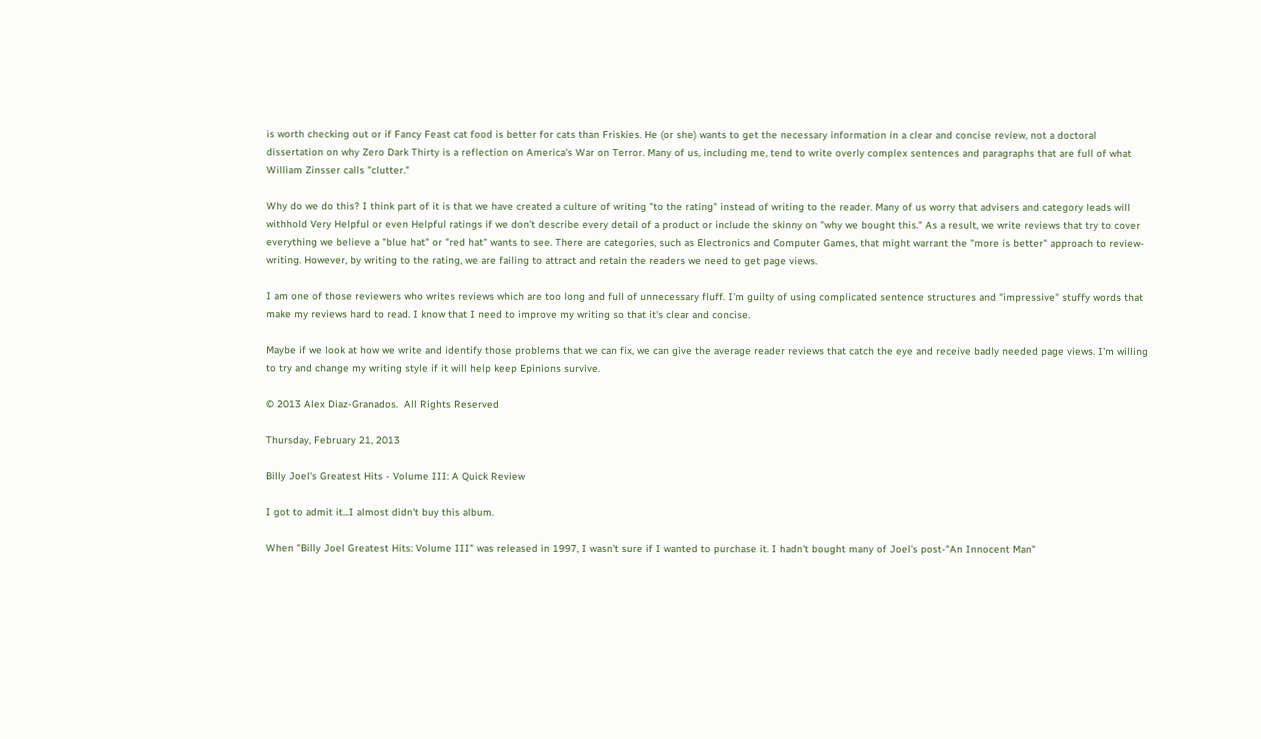is worth checking out or if Fancy Feast cat food is better for cats than Friskies. He (or she) wants to get the necessary information in a clear and concise review, not a doctoral dissertation on why Zero Dark Thirty is a reflection on America's War on Terror. Many of us, including me, tend to write overly complex sentences and paragraphs that are full of what William Zinsser calls "clutter."

Why do we do this? I think part of it is that we have created a culture of writing "to the rating" instead of writing to the reader. Many of us worry that advisers and category leads will withhold Very Helpful or even Helpful ratings if we don't describe every detail of a product or include the skinny on "why we bought this." As a result, we write reviews that try to cover everything we believe a "blue hat" or "red hat" wants to see. There are categories, such as Electronics and Computer Games, that might warrant the "more is better" approach to review-writing. However, by writing to the rating, we are failing to attract and retain the readers we need to get page views.

I am one of those reviewers who writes reviews which are too long and full of unnecessary fluff. I'm guilty of using complicated sentence structures and "impressive" stuffy words that make my reviews hard to read. I know that I need to improve my writing so that it's clear and concise.

Maybe if we look at how we write and identify those problems that we can fix, we can give the average reader reviews that catch the eye and receive badly needed page views. I'm willing to try and change my writing style if it will help keep Epinions survive.

© 2013 Alex Diaz-Granados.  All Rights Reserved

Thursday, February 21, 2013

Billy Joel's Greatest Hits - Volume III: A Quick Review

I got to admit it...I almost didn't buy this album.

When "Billy Joel Greatest Hits: Volume III" was released in 1997, I wasn't sure if I wanted to purchase it. I hadn't bought many of Joel's post-"An Innocent Man"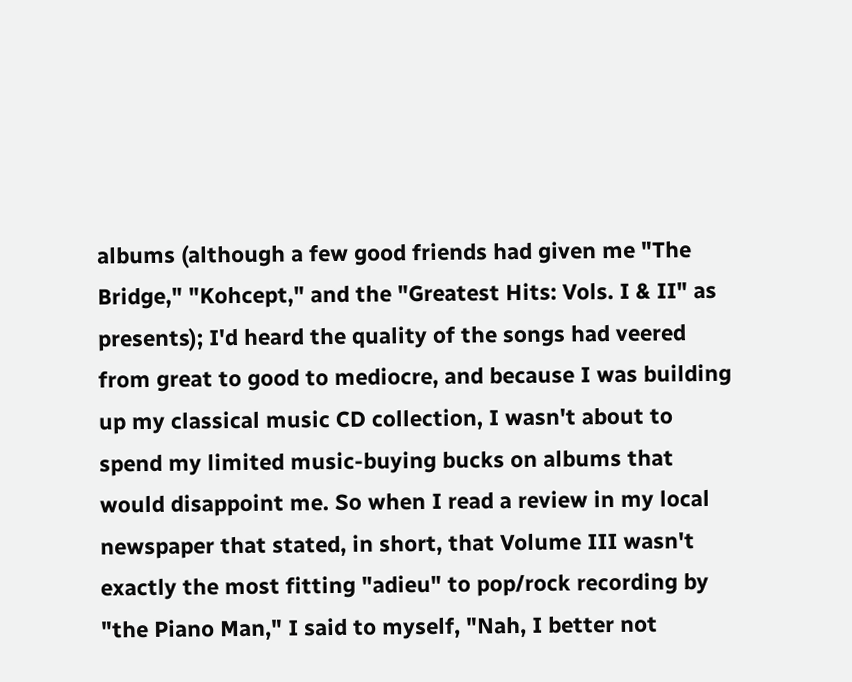albums (although a few good friends had given me "The Bridge," "Kohcept," and the "Greatest Hits: Vols. I & II" as presents); I'd heard the quality of the songs had veered from great to good to mediocre, and because I was building up my classical music CD collection, I wasn't about to spend my limited music-buying bucks on albums that would disappoint me. So when I read a review in my local newspaper that stated, in short, that Volume III wasn't exactly the most fitting "adieu" to pop/rock recording by "the Piano Man," I said to myself, "Nah, I better not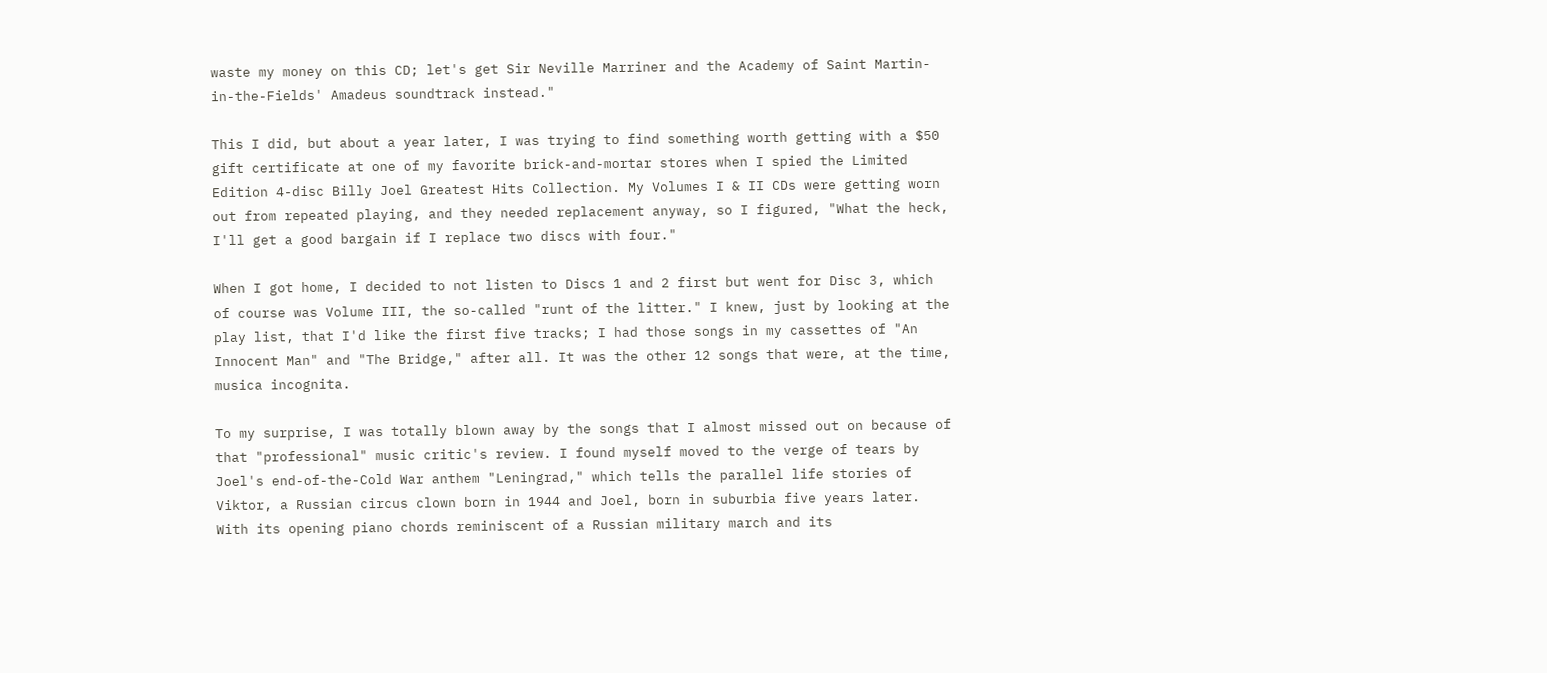waste my money on this CD; let's get Sir Neville Marriner and the Academy of Saint Martin-in-the-Fields' Amadeus soundtrack instead."

This I did, but about a year later, I was trying to find something worth getting with a $50 gift certificate at one of my favorite brick-and-mortar stores when I spied the Limited Edition 4-disc Billy Joel Greatest Hits Collection. My Volumes I & II CDs were getting worn out from repeated playing, and they needed replacement anyway, so I figured, "What the heck, I'll get a good bargain if I replace two discs with four."

When I got home, I decided to not listen to Discs 1 and 2 first but went for Disc 3, which of course was Volume III, the so-called "runt of the litter." I knew, just by looking at the play list, that I'd like the first five tracks; I had those songs in my cassettes of "An Innocent Man" and "The Bridge," after all. It was the other 12 songs that were, at the time, musica incognita.

To my surprise, I was totally blown away by the songs that I almost missed out on because of that "professional" music critic's review. I found myself moved to the verge of tears by Joel's end-of-the-Cold War anthem "Leningrad," which tells the parallel life stories of Viktor, a Russian circus clown born in 1944 and Joel, born in suburbia five years later. With its opening piano chords reminiscent of a Russian military march and its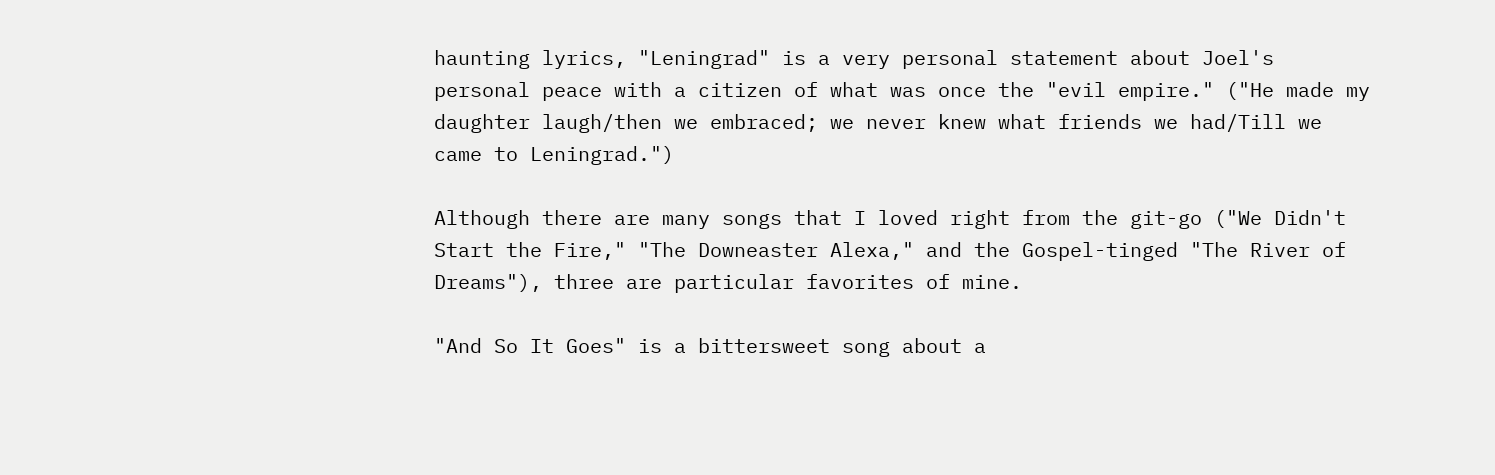haunting lyrics, "Leningrad" is a very personal statement about Joel's personal peace with a citizen of what was once the "evil empire." ("He made my daughter laugh/then we embraced; we never knew what friends we had/Till we came to Leningrad.")

Although there are many songs that I loved right from the git-go ("We Didn't Start the Fire," "The Downeaster Alexa," and the Gospel-tinged "The River of Dreams"), three are particular favorites of mine.

"And So It Goes" is a bittersweet song about a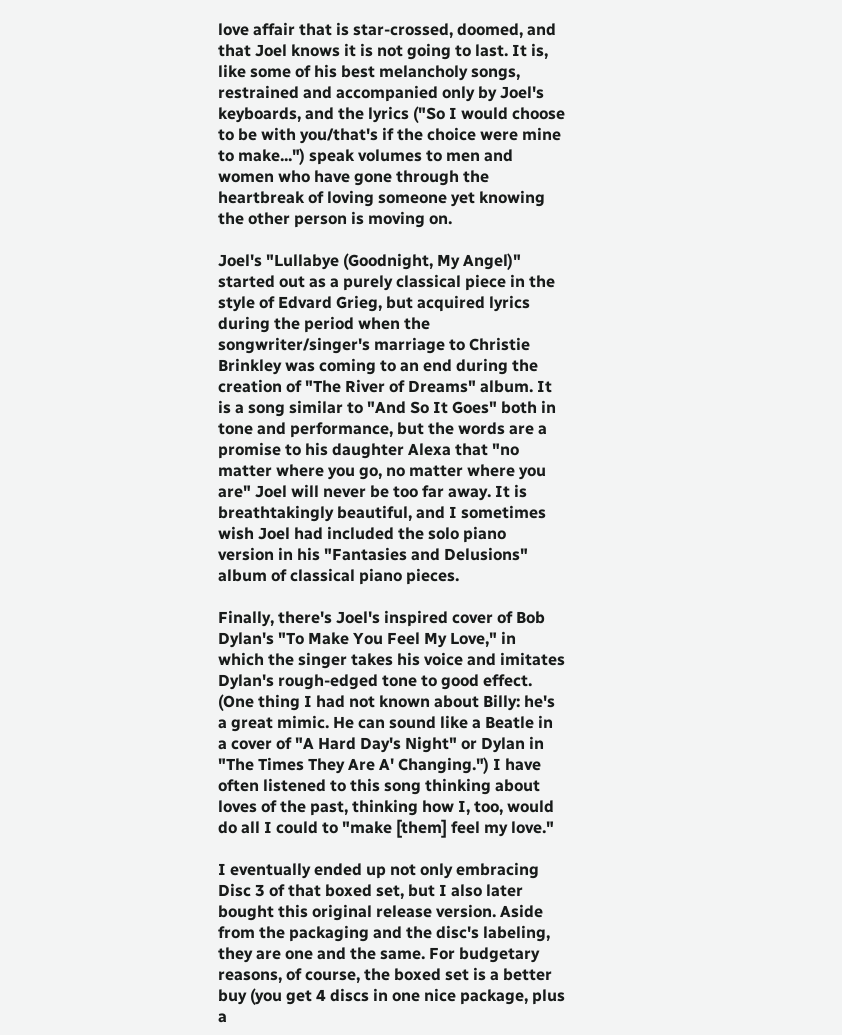love affair that is star-crossed, doomed, and that Joel knows it is not going to last. It is, like some of his best melancholy songs, restrained and accompanied only by Joel's keyboards, and the lyrics ("So I would choose to be with you/that's if the choice were mine to make...") speak volumes to men and women who have gone through the heartbreak of loving someone yet knowing the other person is moving on.

Joel's "Lullabye (Goodnight, My Angel)" started out as a purely classical piece in the style of Edvard Grieg, but acquired lyrics during the period when the songwriter/singer's marriage to Christie Brinkley was coming to an end during the creation of "The River of Dreams" album. It is a song similar to "And So It Goes" both in tone and performance, but the words are a promise to his daughter Alexa that "no matter where you go, no matter where you are" Joel will never be too far away. It is breathtakingly beautiful, and I sometimes wish Joel had included the solo piano version in his "Fantasies and Delusions" album of classical piano pieces.

Finally, there's Joel's inspired cover of Bob Dylan's "To Make You Feel My Love," in which the singer takes his voice and imitates Dylan's rough-edged tone to good effect. (One thing I had not known about Billy: he's a great mimic. He can sound like a Beatle in a cover of "A Hard Day's Night" or Dylan in "The Times They Are A' Changing.") I have often listened to this song thinking about loves of the past, thinking how I, too, would do all I could to "make [them] feel my love."

I eventually ended up not only embracing Disc 3 of that boxed set, but I also later bought this original release version. Aside from the packaging and the disc's labeling, they are one and the same. For budgetary reasons, of course, the boxed set is a better buy (you get 4 discs in one nice package, plus a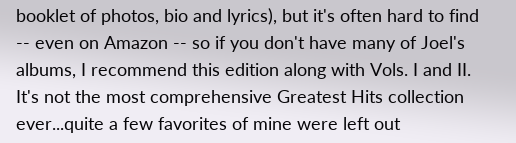booklet of photos, bio and lyrics), but it's often hard to find -- even on Amazon -- so if you don't have many of Joel's albums, I recommend this edition along with Vols. I and II. It's not the most comprehensive Greatest Hits collection ever...quite a few favorites of mine were left out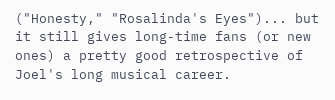("Honesty," "Rosalinda's Eyes")... but it still gives long-time fans (or new ones) a pretty good retrospective of Joel's long musical career.